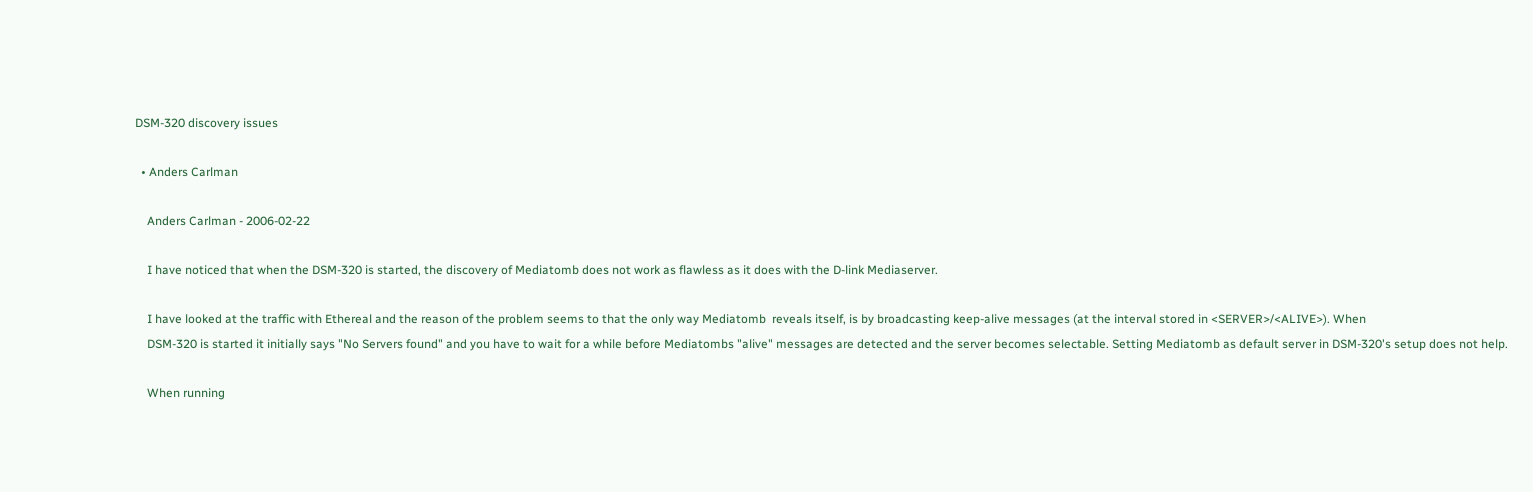DSM-320 discovery issues

  • Anders Carlman

    Anders Carlman - 2006-02-22

    I have noticed that when the DSM-320 is started, the discovery of Mediatomb does not work as flawless as it does with the D-link Mediaserver.

    I have looked at the traffic with Ethereal and the reason of the problem seems to that the only way Mediatomb  reveals itself, is by broadcasting keep-alive messages (at the interval stored in <SERVER>/<ALIVE>). When
    DSM-320 is started it initially says "No Servers found" and you have to wait for a while before Mediatombs "alive" messages are detected and the server becomes selectable. Setting Mediatomb as default server in DSM-320's setup does not help.

    When running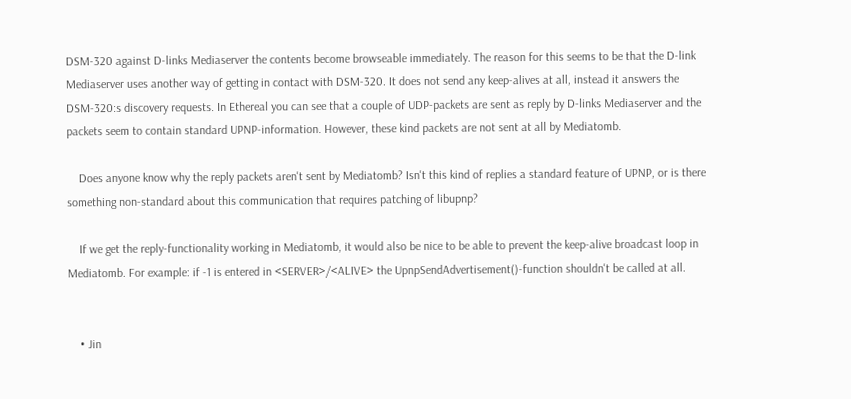DSM-320 against D-links Mediaserver the contents become browseable immediately. The reason for this seems to be that the D-link Mediaserver uses another way of getting in contact with DSM-320. It does not send any keep-alives at all, instead it answers the DSM-320:s discovery requests. In Ethereal you can see that a couple of UDP-packets are sent as reply by D-links Mediaserver and the packets seem to contain standard UPNP-information. However, these kind packets are not sent at all by Mediatomb.

    Does anyone know why the reply packets aren't sent by Mediatomb? Isn't this kind of replies a standard feature of UPNP, or is there something non-standard about this communication that requires patching of libupnp?

    If we get the reply-functionality working in Mediatomb, it would also be nice to be able to prevent the keep-alive broadcast loop in Mediatomb. For example: if -1 is entered in <SERVER>/<ALIVE> the UpnpSendAdvertisement()-function shouldn't be called at all.


    • Jin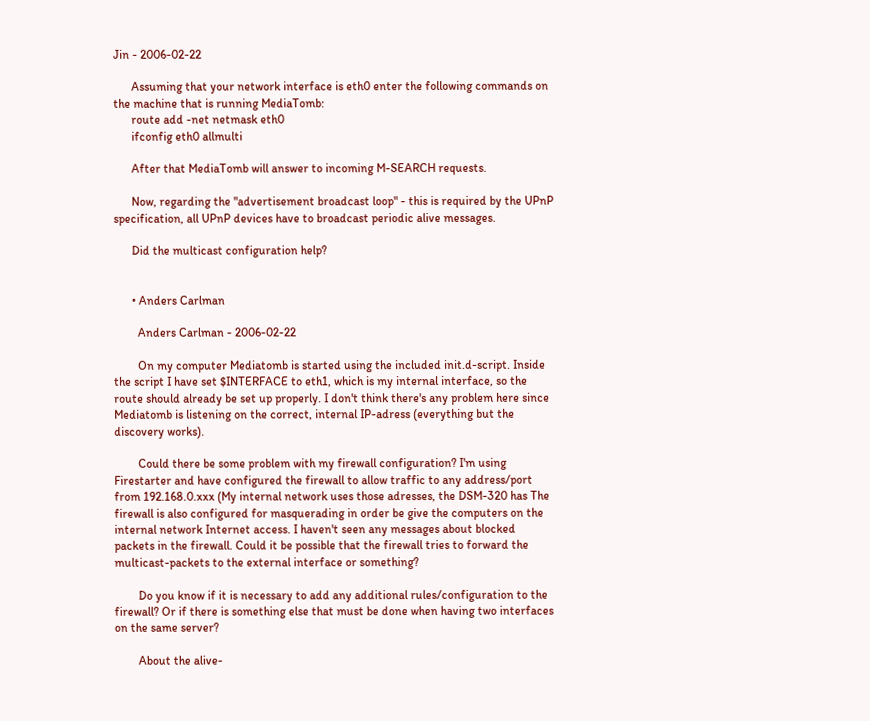Jin - 2006-02-22

      Assuming that your network interface is eth0 enter the following commands on the machine that is running MediaTomb:
      route add -net netmask eth0
      ifconfig eth0 allmulti

      After that MediaTomb will answer to incoming M-SEARCH requests.

      Now, regarding the "advertisement broadcast loop" - this is required by the UPnP specification, all UPnP devices have to broadcast periodic alive messages.

      Did the multicast configuration help?


      • Anders Carlman

        Anders Carlman - 2006-02-22

        On my computer Mediatomb is started using the included init.d-script. Inside the script I have set $INTERFACE to eth1, which is my internal interface, so the route should already be set up properly. I don't think there's any problem here since Mediatomb is listening on the correct, internal IP-adress (everything but the discovery works).

        Could there be some problem with my firewall configuration? I'm using Firestarter and have configured the firewall to allow traffic to any address/port from 192.168.0.xxx (My internal network uses those adresses, the DSM-320 has The firewall is also configured for masquerading in order be give the computers on the internal network Internet access. I haven't seen any messages about blocked packets in the firewall. Could it be possible that the firewall tries to forward the multicast-packets to the external interface or something?

        Do you know if it is necessary to add any additional rules/configuration to the firewall? Or if there is something else that must be done when having two interfaces on the same server?

        About the alive-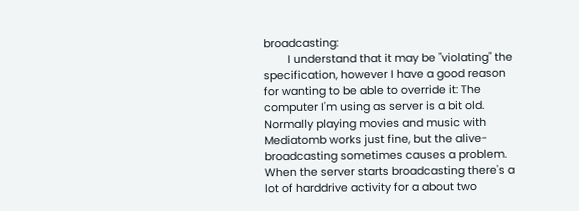broadcasting:
        I understand that it may be "violating" the specification, however I have a good reason for wanting to be able to override it: The computer I'm using as server is a bit old. Normally playing movies and music with Mediatomb works just fine, but the alive-broadcasting sometimes causes a problem. When the server starts broadcasting there's a lot of harddrive activity for a about two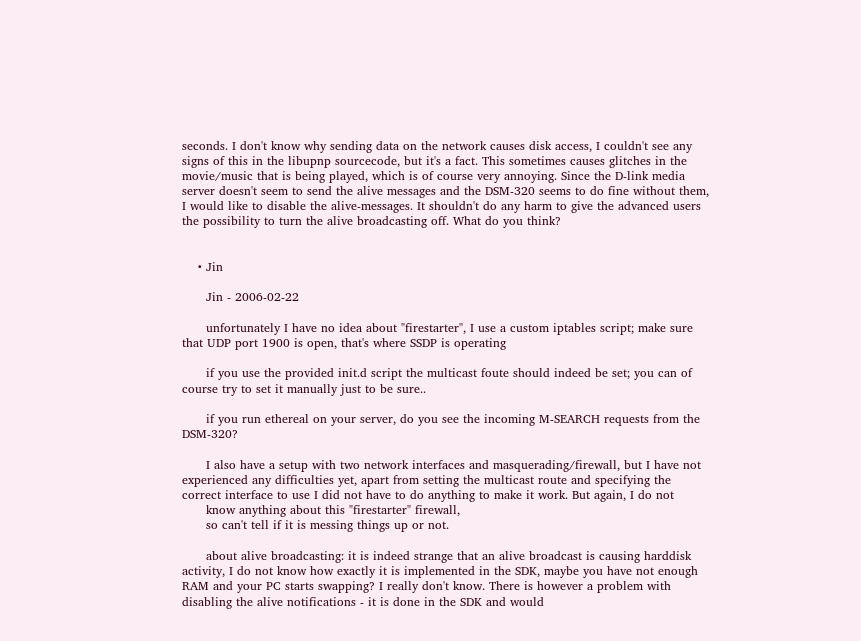seconds. I don't know why sending data on the network causes disk access, I couldn't see any signs of this in the libupnp sourcecode, but it's a fact. This sometimes causes glitches in the movie/music that is being played, which is of course very annoying. Since the D-link media server doesn't seem to send the alive messages and the DSM-320 seems to do fine without them, I would like to disable the alive-messages. It shouldn't do any harm to give the advanced users the possibility to turn the alive broadcasting off. What do you think?


    • Jin

      Jin - 2006-02-22

      unfortunately I have no idea about "firestarter", I use a custom iptables script; make sure that UDP port 1900 is open, that's where SSDP is operating

      if you use the provided init.d script the multicast foute should indeed be set; you can of course try to set it manually just to be sure..

      if you run ethereal on your server, do you see the incoming M-SEARCH requests from the DSM-320?

      I also have a setup with two network interfaces and masquerading/firewall, but I have not experienced any difficulties yet, apart from setting the multicast route and specifying the correct interface to use I did not have to do anything to make it work. But again, I do not
      know anything about this "firestarter" firewall,
      so can't tell if it is messing things up or not.

      about alive broadcasting: it is indeed strange that an alive broadcast is causing harddisk activity, I do not know how exactly it is implemented in the SDK, maybe you have not enough RAM and your PC starts swapping? I really don't know. There is however a problem with disabling the alive notifications - it is done in the SDK and would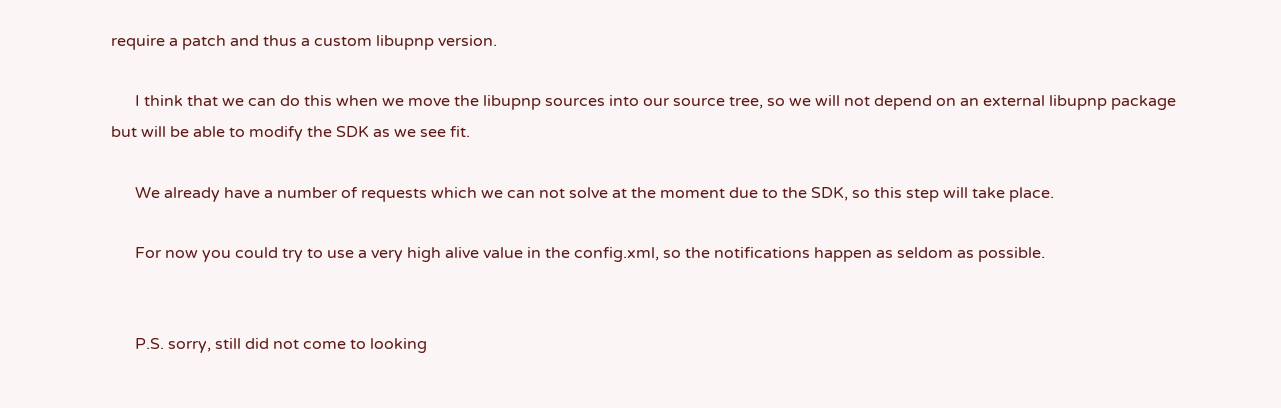require a patch and thus a custom libupnp version.

      I think that we can do this when we move the libupnp sources into our source tree, so we will not depend on an external libupnp package but will be able to modify the SDK as we see fit.

      We already have a number of requests which we can not solve at the moment due to the SDK, so this step will take place.

      For now you could try to use a very high alive value in the config.xml, so the notifications happen as seldom as possible.


      P.S. sorry, still did not come to looking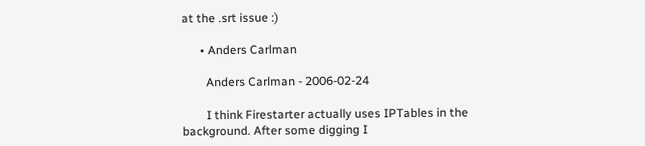at the .srt issue :)

      • Anders Carlman

        Anders Carlman - 2006-02-24

        I think Firestarter actually uses IPTables in the background. After some digging I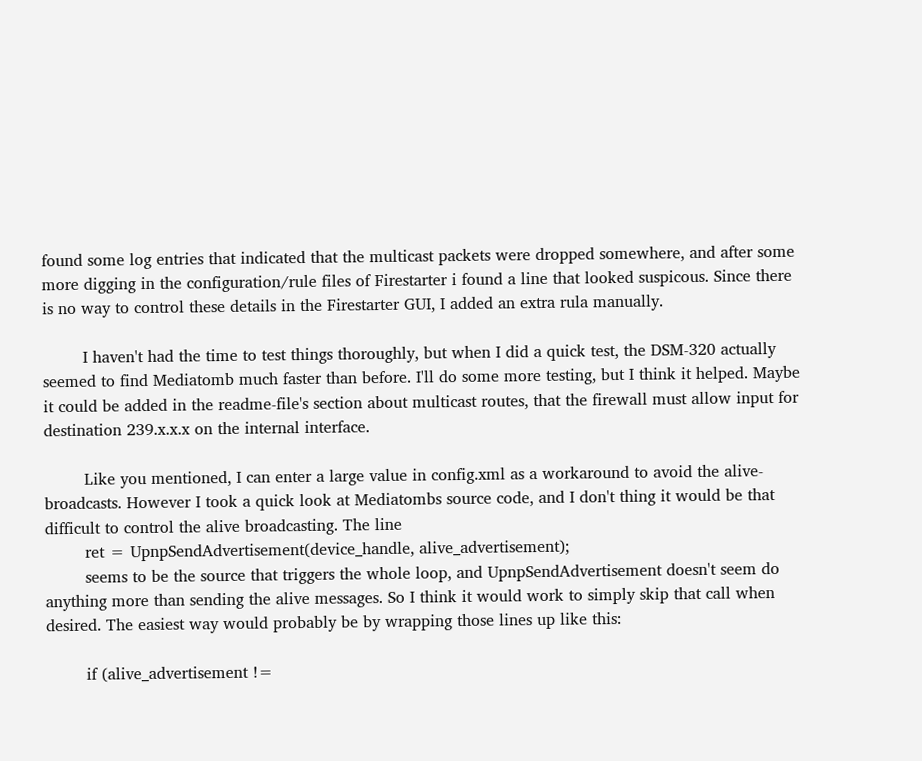found some log entries that indicated that the multicast packets were dropped somewhere, and after some more digging in the configuration/rule files of Firestarter i found a line that looked suspicous. Since there is no way to control these details in the Firestarter GUI, I added an extra rula manually.

        I haven't had the time to test things thoroughly, but when I did a quick test, the DSM-320 actually seemed to find Mediatomb much faster than before. I'll do some more testing, but I think it helped. Maybe it could be added in the readme-file's section about multicast routes, that the firewall must allow input for destination 239.x.x.x on the internal interface.

        Like you mentioned, I can enter a large value in config.xml as a workaround to avoid the alive-broadcasts. However I took a quick look at Mediatombs source code, and I don't thing it would be that difficult to control the alive broadcasting. The line
        ret = UpnpSendAdvertisement(device_handle, alive_advertisement);
        seems to be the source that triggers the whole loop, and UpnpSendAdvertisement doesn't seem do anything more than sending the alive messages. So I think it would work to simply skip that call when desired. The easiest way would probably be by wrapping those lines up like this:

        if (alive_advertisement !=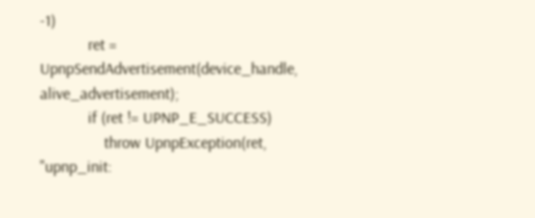-1)
            ret = UpnpSendAdvertisement(device_handle, alive_advertisement);
            if (ret != UPNP_E_SUCCESS)
                throw UpnpException(ret, "upnp_init: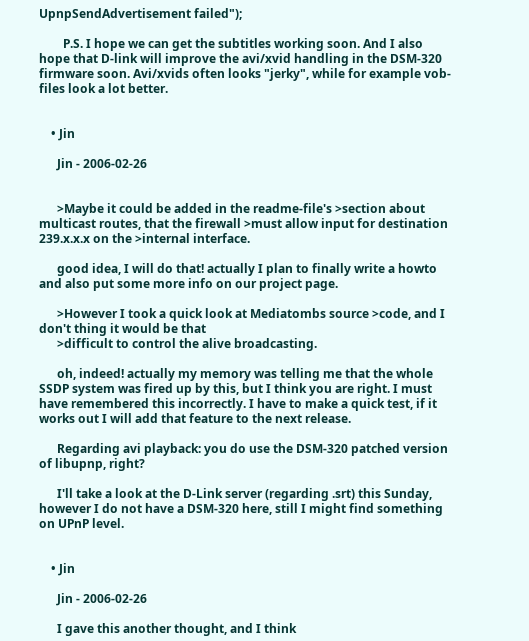UpnpSendAdvertisement failed");

        P.S. I hope we can get the subtitles working soon. And I also hope that D-link will improve the avi/xvid handling in the DSM-320 firmware soon. Avi/xvids often looks "jerky", while for example vob-files look a lot better.


    • Jin

      Jin - 2006-02-26


      >Maybe it could be added in the readme-file's >section about multicast routes, that the firewall >must allow input for destination 239.x.x.x on the >internal interface.

      good idea, I will do that! actually I plan to finally write a howto and also put some more info on our project page.

      >However I took a quick look at Mediatombs source >code, and I don't thing it would be that
      >difficult to control the alive broadcasting.

      oh, indeed! actually my memory was telling me that the whole SSDP system was fired up by this, but I think you are right. I must have remembered this incorrectly. I have to make a quick test, if it works out I will add that feature to the next release.

      Regarding avi playback: you do use the DSM-320 patched version of libupnp, right?

      I'll take a look at the D-Link server (regarding .srt) this Sunday, however I do not have a DSM-320 here, still I might find something on UPnP level.


    • Jin

      Jin - 2006-02-26

      I gave this another thought, and I think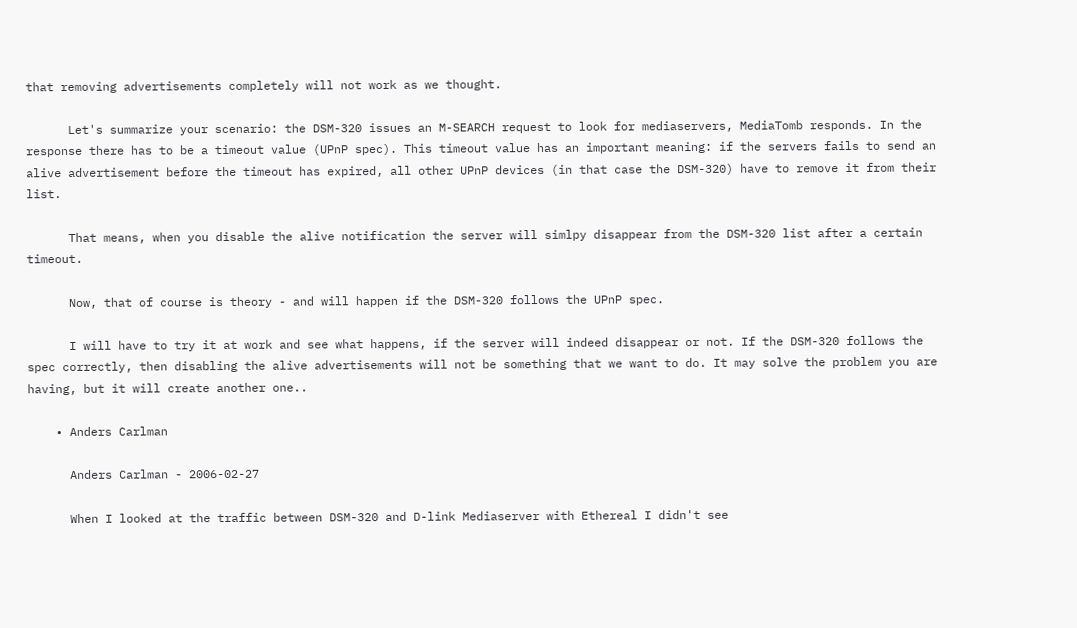that removing advertisements completely will not work as we thought.

      Let's summarize your scenario: the DSM-320 issues an M-SEARCH request to look for mediaservers, MediaTomb responds. In the response there has to be a timeout value (UPnP spec). This timeout value has an important meaning: if the servers fails to send an alive advertisement before the timeout has expired, all other UPnP devices (in that case the DSM-320) have to remove it from their list.

      That means, when you disable the alive notification the server will simlpy disappear from the DSM-320 list after a certain timeout.

      Now, that of course is theory - and will happen if the DSM-320 follows the UPnP spec.

      I will have to try it at work and see what happens, if the server will indeed disappear or not. If the DSM-320 follows the spec correctly, then disabling the alive advertisements will not be something that we want to do. It may solve the problem you are having, but it will create another one..

    • Anders Carlman

      Anders Carlman - 2006-02-27

      When I looked at the traffic between DSM-320 and D-link Mediaserver with Ethereal I didn't see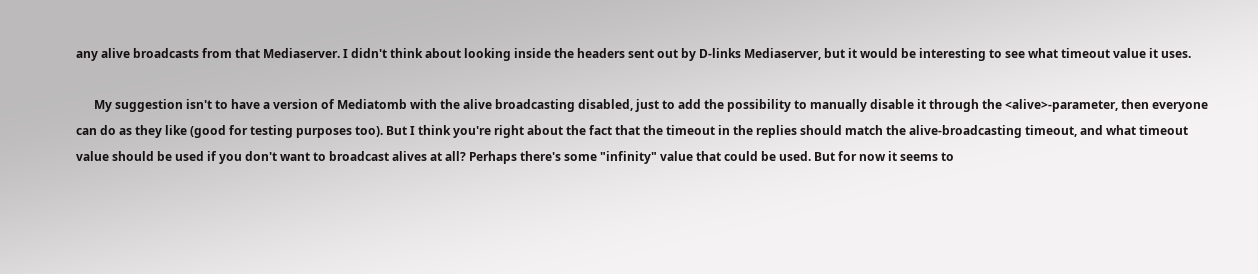any alive broadcasts from that Mediaserver. I didn't think about looking inside the headers sent out by D-links Mediaserver, but it would be interesting to see what timeout value it uses.

      My suggestion isn't to have a version of Mediatomb with the alive broadcasting disabled, just to add the possibility to manually disable it through the <alive>-parameter, then everyone can do as they like (good for testing purposes too). But I think you're right about the fact that the timeout in the replies should match the alive-broadcasting timeout, and what timeout value should be used if you don't want to broadcast alives at all? Perhaps there's some "infinity" value that could be used. But for now it seems to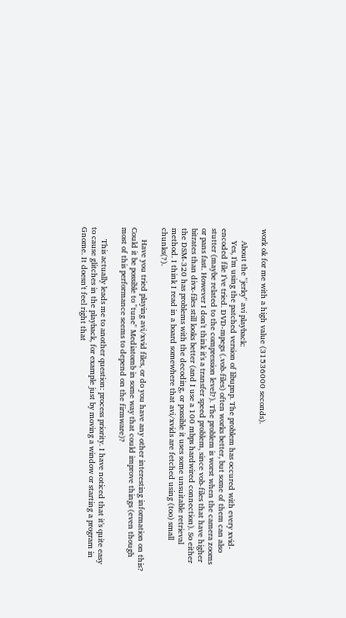work ok for me with a high value (31536000 seconds).

      About the "jerky" avi playback:
      Yes, I'm using the patched version of libupnp. The problem has occured with every xvid-encoded file I've tried. DVD-mpegs (.vob-files) often works better, but some of them can also stutter (maybe related to the compression level?). The problem is worst when the camera zooms or pans fast. However I don't think it's a transfer speed problem, since vob-files that have higher bitrates than divx-files still looks better (and I use a 100 mbps hardwired connection). So either the DSM-320 has problems with the decoding, or possible it uses some unsuitable retrieval method. I think I read in a board somewhere that avi/xvids are fetched using (too) small chunks(?).

      Have you tried playing avi/xvid files, or do you have any other interesting information on this? Could it be possible to "tune" Mediatomb in some way that could improve things (even though most of this performance seems to depend on the firmware)?

      This actually leads me to another question: process priority. I have noticed that it's quite easy to cause glitches in the playback, for example just by moving a window or starting a program in Gnome. It doesn't feel right that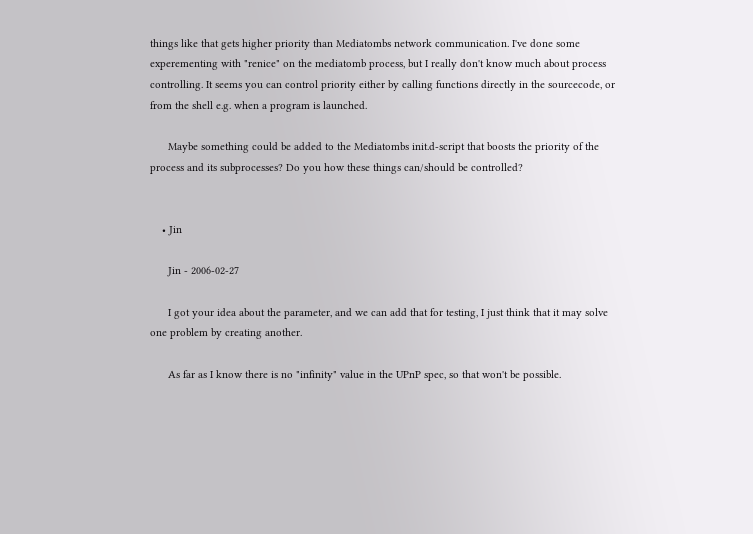things like that gets higher priority than Mediatombs network communication. I've done some experementing with "renice" on the mediatomb process, but I really don't know much about process controlling. It seems you can control priority either by calling functions directly in the sourcecode, or from the shell e.g. when a program is launched.

      Maybe something could be added to the Mediatombs init.d-script that boosts the priority of the process and its subprocesses? Do you how these things can/should be controlled?


    • Jin

      Jin - 2006-02-27

      I got your idea about the parameter, and we can add that for testing, I just think that it may solve one problem by creating another.

      As far as I know there is no "infinity" value in the UPnP spec, so that won't be possible.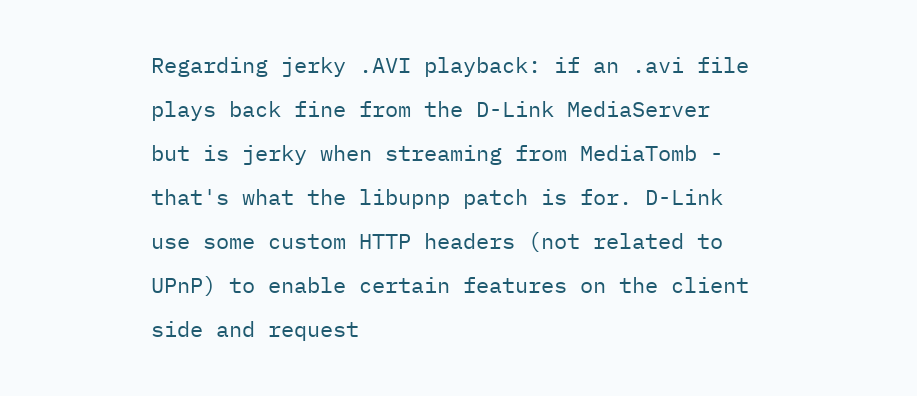Regarding jerky .AVI playback: if an .avi file plays back fine from the D-Link MediaServer but is jerky when streaming from MediaTomb - that's what the libupnp patch is for. D-Link use some custom HTTP headers (not related to UPnP) to enable certain features on the client side and request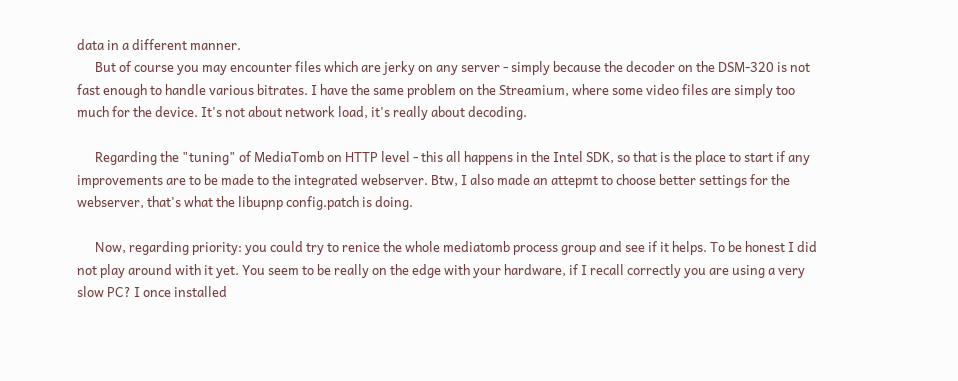data in a different manner.
      But of course you may encounter files which are jerky on any server - simply because the decoder on the DSM-320 is not fast enough to handle various bitrates. I have the same problem on the Streamium, where some video files are simply too much for the device. It's not about network load, it's really about decoding.

      Regarding the "tuning" of MediaTomb on HTTP level - this all happens in the Intel SDK, so that is the place to start if any improvements are to be made to the integrated webserver. Btw, I also made an attepmt to choose better settings for the webserver, that's what the libupnp config.patch is doing.

      Now, regarding priority: you could try to renice the whole mediatomb process group and see if it helps. To be honest I did not play around with it yet. You seem to be really on the edge with your hardware, if I recall correctly you are using a very slow PC? I once installed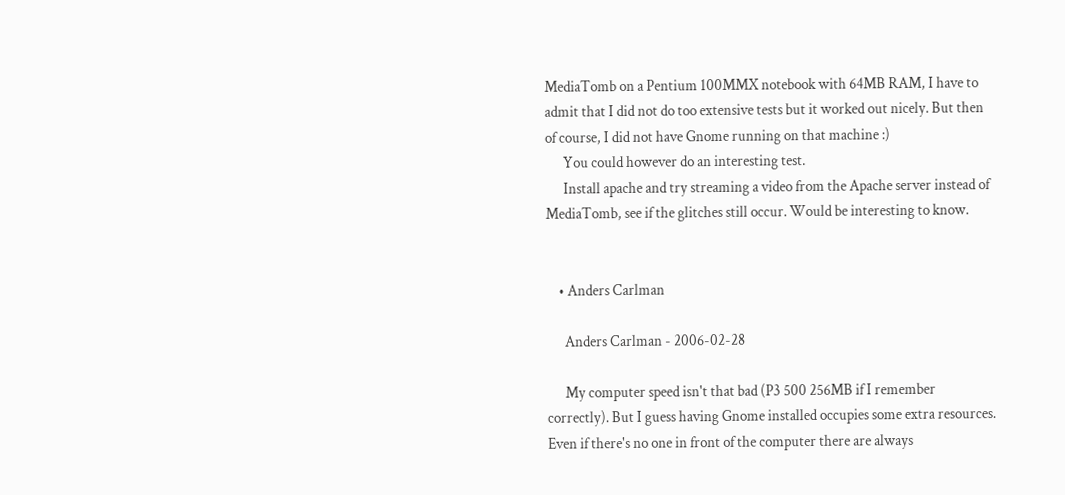MediaTomb on a Pentium 100MMX notebook with 64MB RAM, I have to admit that I did not do too extensive tests but it worked out nicely. But then of course, I did not have Gnome running on that machine :)
      You could however do an interesting test.
      Install apache and try streaming a video from the Apache server instead of MediaTomb, see if the glitches still occur. Would be interesting to know.


    • Anders Carlman

      Anders Carlman - 2006-02-28

      My computer speed isn't that bad (P3 500 256MB if I remember correctly). But I guess having Gnome installed occupies some extra resources. Even if there's no one in front of the computer there are always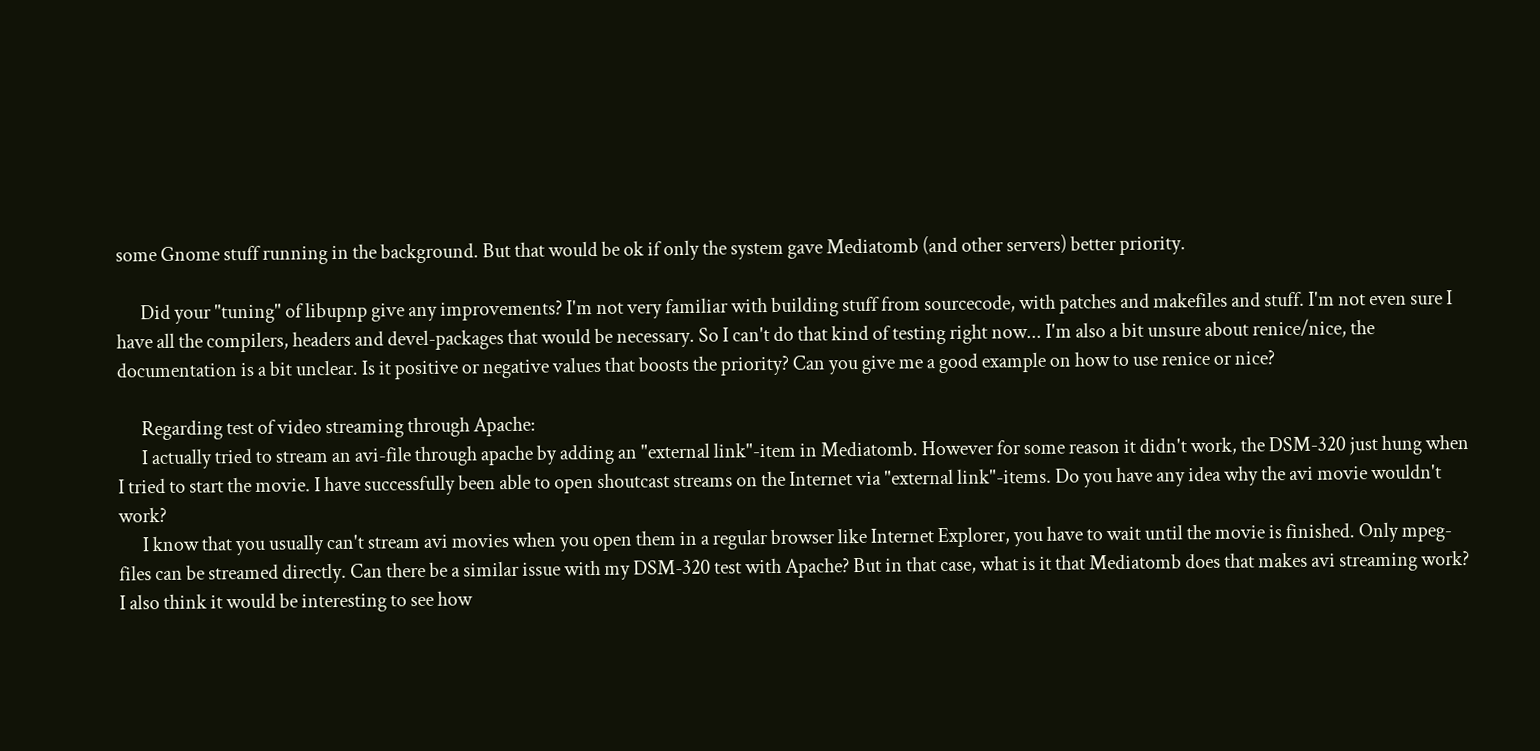some Gnome stuff running in the background. But that would be ok if only the system gave Mediatomb (and other servers) better priority.

      Did your "tuning" of libupnp give any improvements? I'm not very familiar with building stuff from sourcecode, with patches and makefiles and stuff. I'm not even sure I have all the compilers, headers and devel-packages that would be necessary. So I can't do that kind of testing right now... I'm also a bit unsure about renice/nice, the documentation is a bit unclear. Is it positive or negative values that boosts the priority? Can you give me a good example on how to use renice or nice?

      Regarding test of video streaming through Apache:
      I actually tried to stream an avi-file through apache by adding an "external link"-item in Mediatomb. However for some reason it didn't work, the DSM-320 just hung when I tried to start the movie. I have successfully been able to open shoutcast streams on the Internet via "external link"-items. Do you have any idea why the avi movie wouldn't work?
      I know that you usually can't stream avi movies when you open them in a regular browser like Internet Explorer, you have to wait until the movie is finished. Only mpeg-files can be streamed directly. Can there be a similar issue with my DSM-320 test with Apache? But in that case, what is it that Mediatomb does that makes avi streaming work? I also think it would be interesting to see how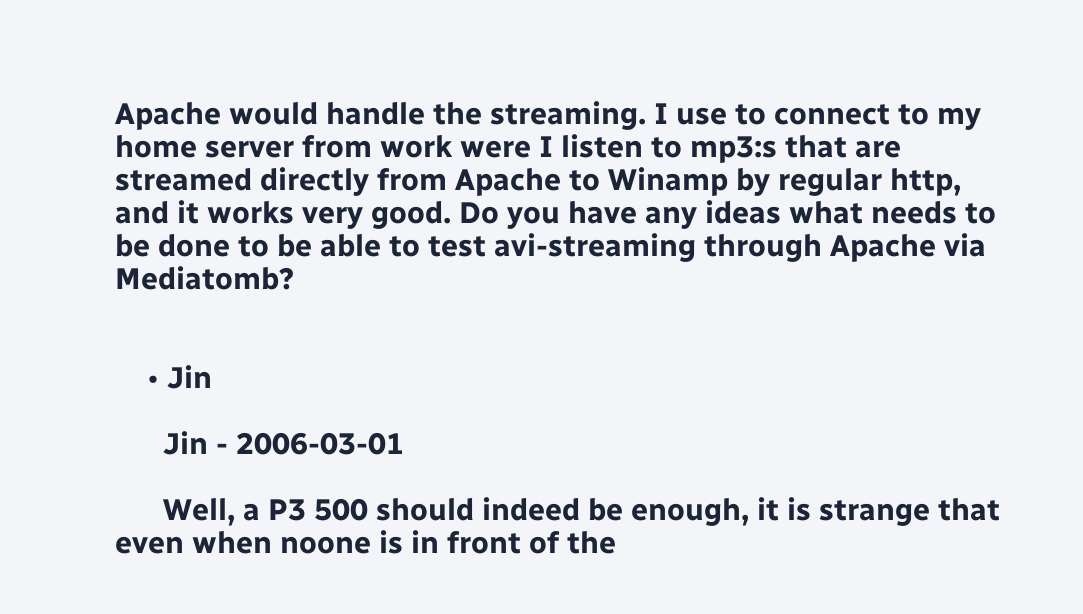Apache would handle the streaming. I use to connect to my home server from work were I listen to mp3:s that are streamed directly from Apache to Winamp by regular http, and it works very good. Do you have any ideas what needs to be done to be able to test avi-streaming through Apache via Mediatomb?


    • Jin

      Jin - 2006-03-01

      Well, a P3 500 should indeed be enough, it is strange that even when noone is in front of the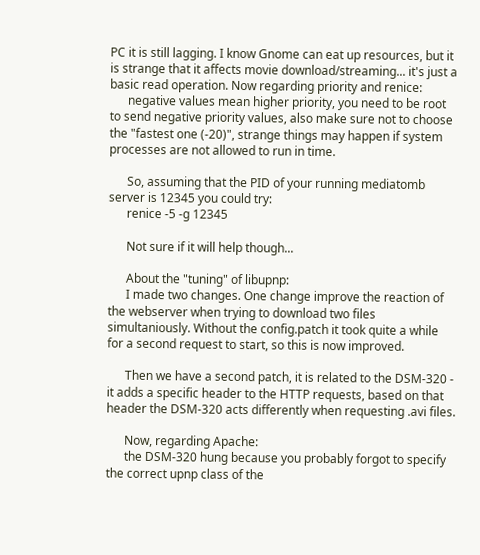PC it is still lagging. I know Gnome can eat up resources, but it is strange that it affects movie download/streaming... it's just a basic read operation. Now regarding priority and renice:
      negative values mean higher priority, you need to be root to send negative priority values, also make sure not to choose the "fastest one (-20)", strange things may happen if system processes are not allowed to run in time.

      So, assuming that the PID of your running mediatomb server is 12345 you could try:
      renice -5 -g 12345

      Not sure if it will help though...

      About the "tuning" of libupnp:
      I made two changes. One change improve the reaction of the webserver when trying to download two files simultaniously. Without the config.patch it took quite a while for a second request to start, so this is now improved.

      Then we have a second patch, it is related to the DSM-320 - it adds a specific header to the HTTP requests, based on that header the DSM-320 acts differently when requesting .avi files.

      Now, regarding Apache:
      the DSM-320 hung because you probably forgot to specify the correct upnp class of the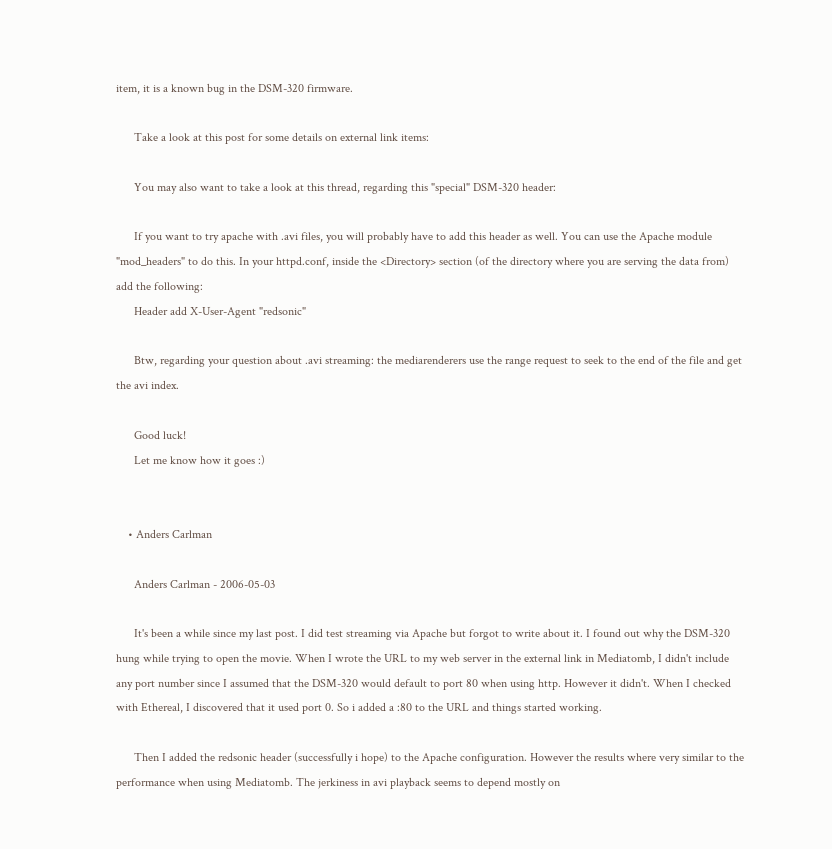item, it is a known bug in the DSM-320 firmware.

      Take a look at this post for some details on external link items:

      You may also want to take a look at this thread, regarding this "special" DSM-320 header:

      If you want to try apache with .avi files, you will probably have to add this header as well. You can use the Apache module "mod_headers" to do this. In your httpd.conf, inside the <Directory> section (of the directory where you are serving the data from) add the following:
      Header add X-User-Agent "redsonic"

      Btw, regarding your question about .avi streaming: the mediarenderers use the range request to seek to the end of the file and get the avi index.

      Good luck!
      Let me know how it goes :)


    • Anders Carlman

      Anders Carlman - 2006-05-03

      It's been a while since my last post. I did test streaming via Apache but forgot to write about it. I found out why the DSM-320 hung while trying to open the movie. When I wrote the URL to my web server in the external link in Mediatomb, I didn't include any port number since I assumed that the DSM-320 would default to port 80 when using http. However it didn't. When I checked with Ethereal, I discovered that it used port 0. So i added a :80 to the URL and things started working.

      Then I added the redsonic header (successfully i hope) to the Apache configuration. However the results where very similar to the performance when using Mediatomb. The jerkiness in avi playback seems to depend mostly on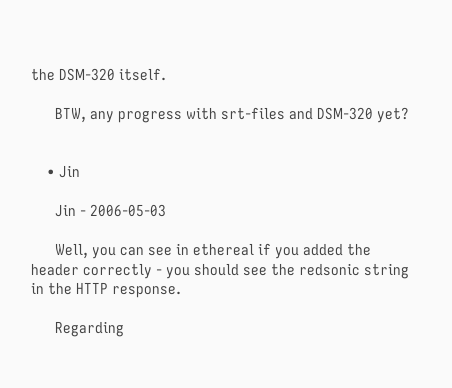the DSM-320 itself.

      BTW, any progress with srt-files and DSM-320 yet?


    • Jin

      Jin - 2006-05-03

      Well, you can see in ethereal if you added the header correctly - you should see the redsonic string in the HTTP response.

      Regarding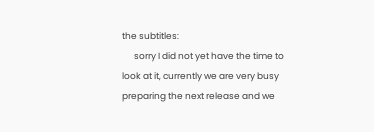the subtitles:
      sorry I did not yet have the time to look at it, currently we are very busy preparing the next release and we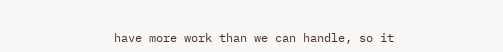have more work than we can handle, so it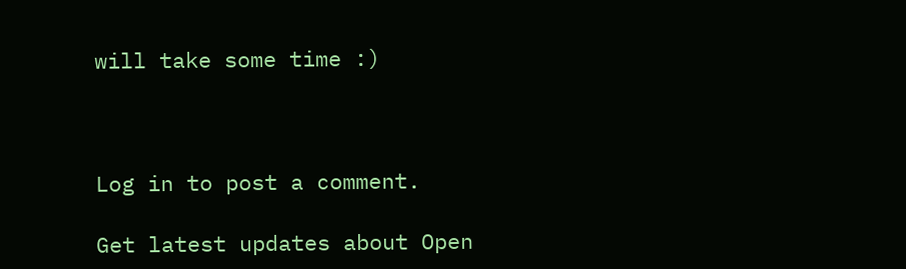will take some time :)



Log in to post a comment.

Get latest updates about Open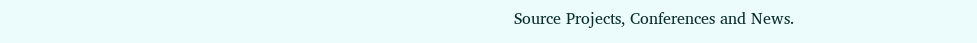Source Projects, Conferences and News.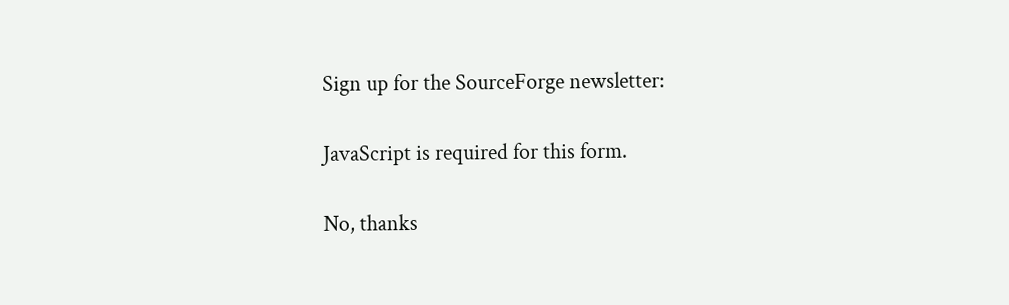Sign up for the SourceForge newsletter:

JavaScript is required for this form.

No, thanks